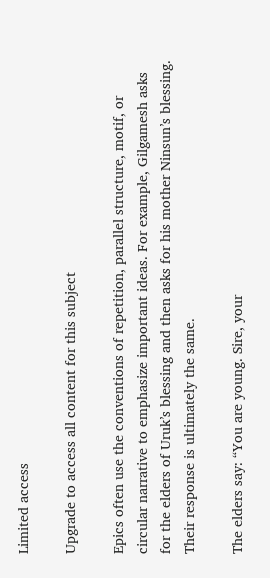Limited access

Upgrade to access all content for this subject

Epics often use the conventions of repetition, parallel structure, motif, or circular narrative to emphasize important ideas. For example, Gilgamesh asks for the elders of Uruk’s blessing and then asks for his mother Ninsun’s blessing. Their response is ultimately the same.

The elders say: “You are young. Sire, your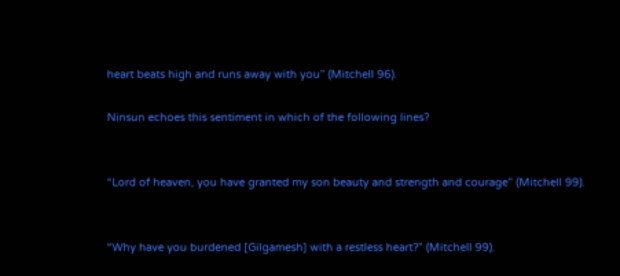heart beats high and runs away with you” (Mitchell 96).

Ninsun echoes this sentiment in which of the following lines?


“Lord of heaven, you have granted my son beauty and strength and courage” (Mitchell 99).


“Why have you burdened [Gilgamesh] with a restless heart?” (Mitchell 99).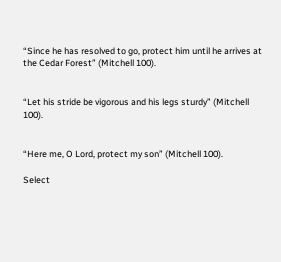“Since he has resolved to go, protect him until he arrives at the Cedar Forest” (Mitchell 100).


“Let his stride be vigorous and his legs sturdy” (Mitchell 100).


“Here me, O Lord, protect my son” (Mitchell 100).

Select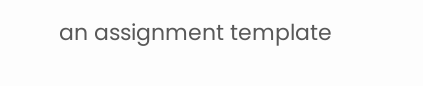an assignment template